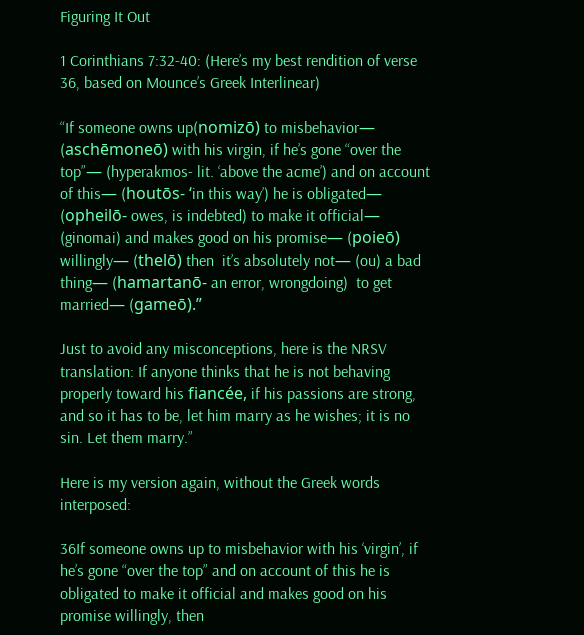Figuring It Out

1 Corinthians 7:32-40: (Here’s my best rendition of verse 36, based on Mounce’s Greek Interlinear)

“If someone owns up(nomizō) to misbehavior— (aschēmoneō) with his virgin, if he’s gone “over the top”— (hyperakmos- lit. ‘above the acme’) and on account of this— (houtōs- ‘in this way’) he is obligated— (opheilō- owes, is indebted) to make it official— (ginomai) and makes good on his promise— (poieō) willingly— (thelō) then  it’s absolutely not— (ou) a bad thing— (hamartanō- an error, wrongdoing)  to get married— (gameō).”

Just to avoid any misconceptions, here is the NRSV translation: If anyone thinks that he is not behaving properly toward his fiancée, if his passions are strong, and so it has to be, let him marry as he wishes; it is no sin. Let them marry.”

Here is my version again, without the Greek words interposed:

36If someone owns up to misbehavior with his ‘virgin’, if he’s gone “over the top” and on account of this he is obligated to make it official and makes good on his promise willingly, then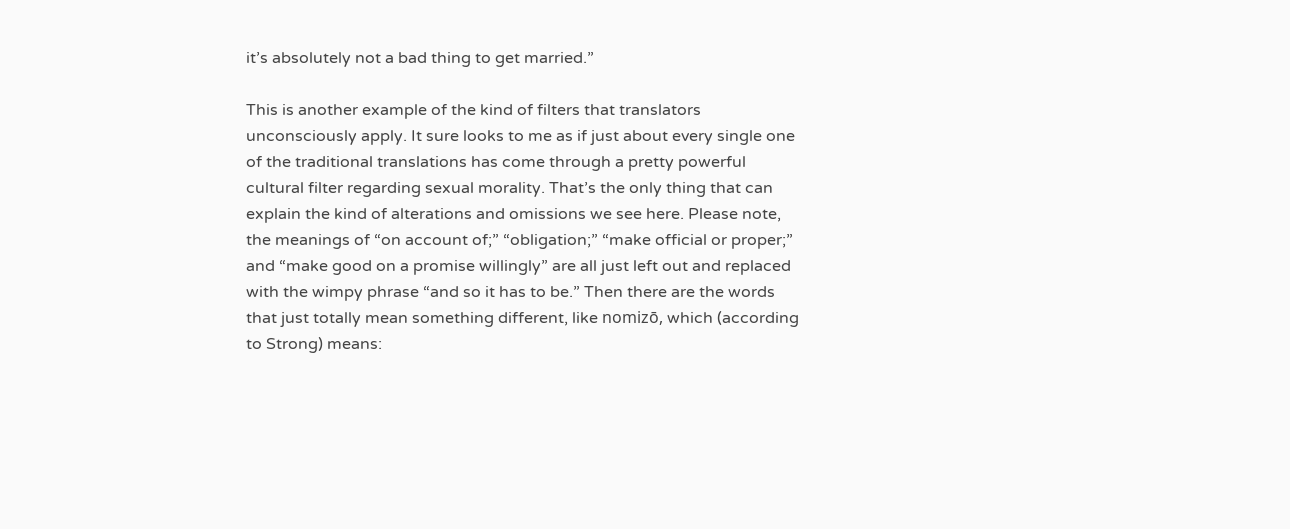it’s absolutely not a bad thing to get married.”

This is another example of the kind of filters that translators unconsciously apply. It sure looks to me as if just about every single one of the traditional translations has come through a pretty powerful cultural filter regarding sexual morality. That’s the only thing that can explain the kind of alterations and omissions we see here. Please note, the meanings of “on account of;” “obligation;” “make official or proper;” and “make good on a promise willingly” are all just left out and replaced with the wimpy phrase “and so it has to be.” Then there are the words that just totally mean something different, like nomizō, which (according to Strong) means: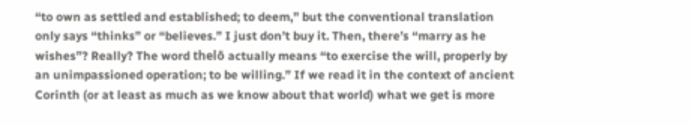“to own as settled and established; to deem,” but the conventional translation only says “thinks” or “believes.” I just don’t buy it. Then, there’s “marry as he wishes”? Really? The word thelō actually means “to exercise the will, properly by an unimpassioned operation; to be willing.” If we read it in the context of ancient Corinth (or at least as much as we know about that world) what we get is more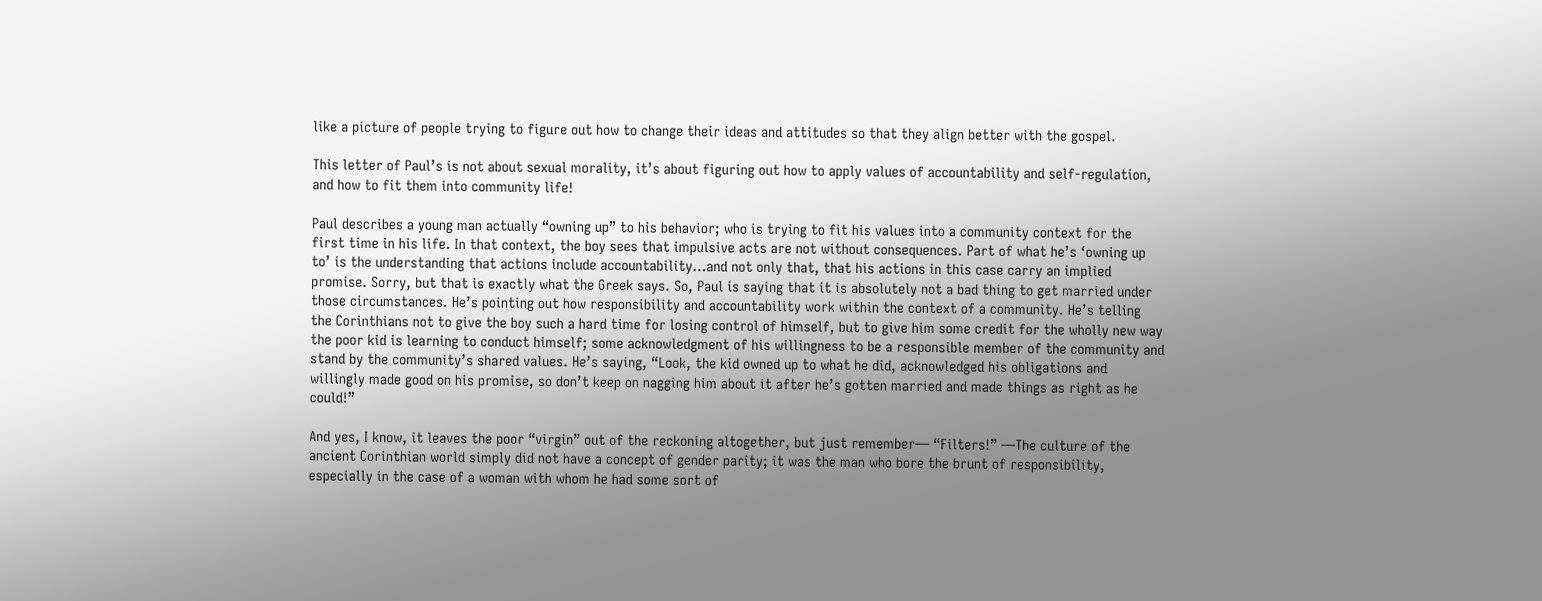like a picture of people trying to figure out how to change their ideas and attitudes so that they align better with the gospel.

This letter of Paul’s is not about sexual morality, it’s about figuring out how to apply values of accountability and self-regulation, and how to fit them into community life!

Paul describes a young man actually “owning up” to his behavior; who is trying to fit his values into a community context for the first time in his life. In that context, the boy sees that impulsive acts are not without consequences. Part of what he’s ‘owning up to’ is the understanding that actions include accountability…and not only that, that his actions in this case carry an implied promise. Sorry, but that is exactly what the Greek says. So, Paul is saying that it is absolutely not a bad thing to get married under those circumstances. He’s pointing out how responsibility and accountability work within the context of a community. He’s telling the Corinthians not to give the boy such a hard time for losing control of himself, but to give him some credit for the wholly new way the poor kid is learning to conduct himself; some acknowledgment of his willingness to be a responsible member of the community and stand by the community’s shared values. He’s saying, “Look, the kid owned up to what he did, acknowledged his obligations and willingly made good on his promise, so don’t keep on nagging him about it after he’s gotten married and made things as right as he could!”

And yes, I know, it leaves the poor “virgin” out of the reckoning altogether, but just remember— “Filters!” —The culture of the ancient Corinthian world simply did not have a concept of gender parity; it was the man who bore the brunt of responsibility, especially in the case of a woman with whom he had some sort of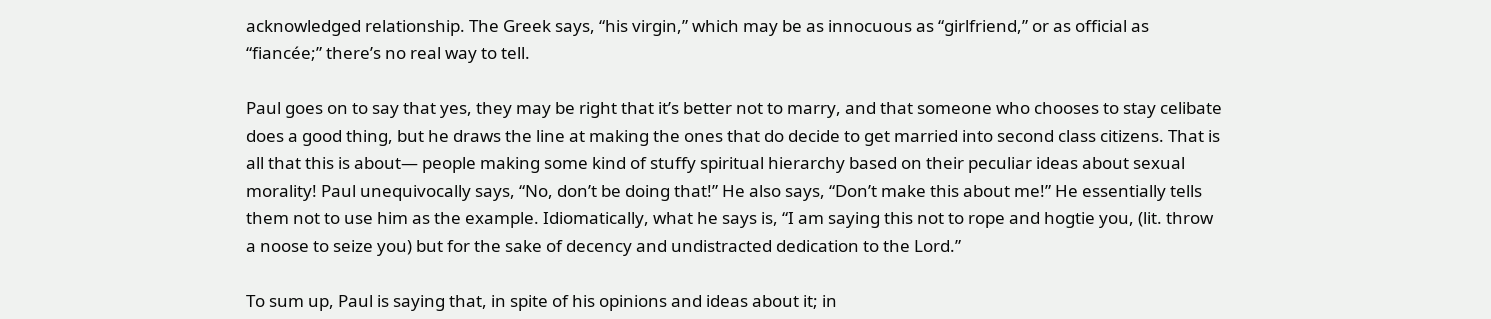acknowledged relationship. The Greek says, “his virgin,” which may be as innocuous as “girlfriend,” or as official as “fiancée;” there’s no real way to tell.

Paul goes on to say that yes, they may be right that it’s better not to marry, and that someone who chooses to stay celibate does a good thing, but he draws the line at making the ones that do decide to get married into second class citizens. That is all that this is about— people making some kind of stuffy spiritual hierarchy based on their peculiar ideas about sexual morality! Paul unequivocally says, “No, don’t be doing that!” He also says, “Don’t make this about me!” He essentially tells them not to use him as the example. Idiomatically, what he says is, “I am saying this not to rope and hogtie you, (lit. throw a noose to seize you) but for the sake of decency and undistracted dedication to the Lord.”

To sum up, Paul is saying that, in spite of his opinions and ideas about it; in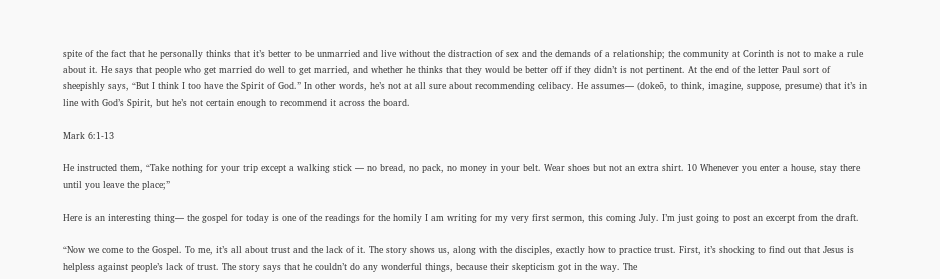spite of the fact that he personally thinks that it’s better to be unmarried and live without the distraction of sex and the demands of a relationship; the community at Corinth is not to make a rule about it. He says that people who get married do well to get married, and whether he thinks that they would be better off if they didn’t is not pertinent. At the end of the letter Paul sort of sheepishly says, “But I think I too have the Spirit of God.” In other words, he’s not at all sure about recommending celibacy. He assumes— (dokeō, to think, imagine, suppose, presume) that it’s in line with God’s Spirit, but he’s not certain enough to recommend it across the board.

Mark 6:1-13

He instructed them, “Take nothing for your trip except a walking stick — no bread, no pack, no money in your belt. Wear shoes but not an extra shirt. 10 Whenever you enter a house, stay there until you leave the place;”

Here is an interesting thing— the gospel for today is one of the readings for the homily I am writing for my very first sermon, this coming July. I’m just going to post an excerpt from the draft.

“Now we come to the Gospel. To me, it’s all about trust and the lack of it. The story shows us, along with the disciples, exactly how to practice trust. First, it’s shocking to find out that Jesus is helpless against people’s lack of trust. The story says that he couldn’t do any wonderful things, because their skepticism got in the way. The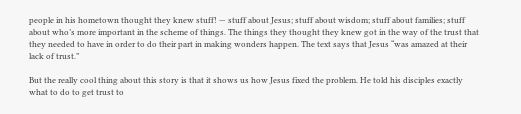people in his hometown thought they knew stuff! — stuff about Jesus; stuff about wisdom; stuff about families; stuff about who’s more important in the scheme of things. The things they thought they knew got in the way of the trust that they needed to have in order to do their part in making wonders happen. The text says that Jesus “was amazed at their lack of trust.”

But the really cool thing about this story is that it shows us how Jesus fixed the problem. He told his disciples exactly what to do to get trust to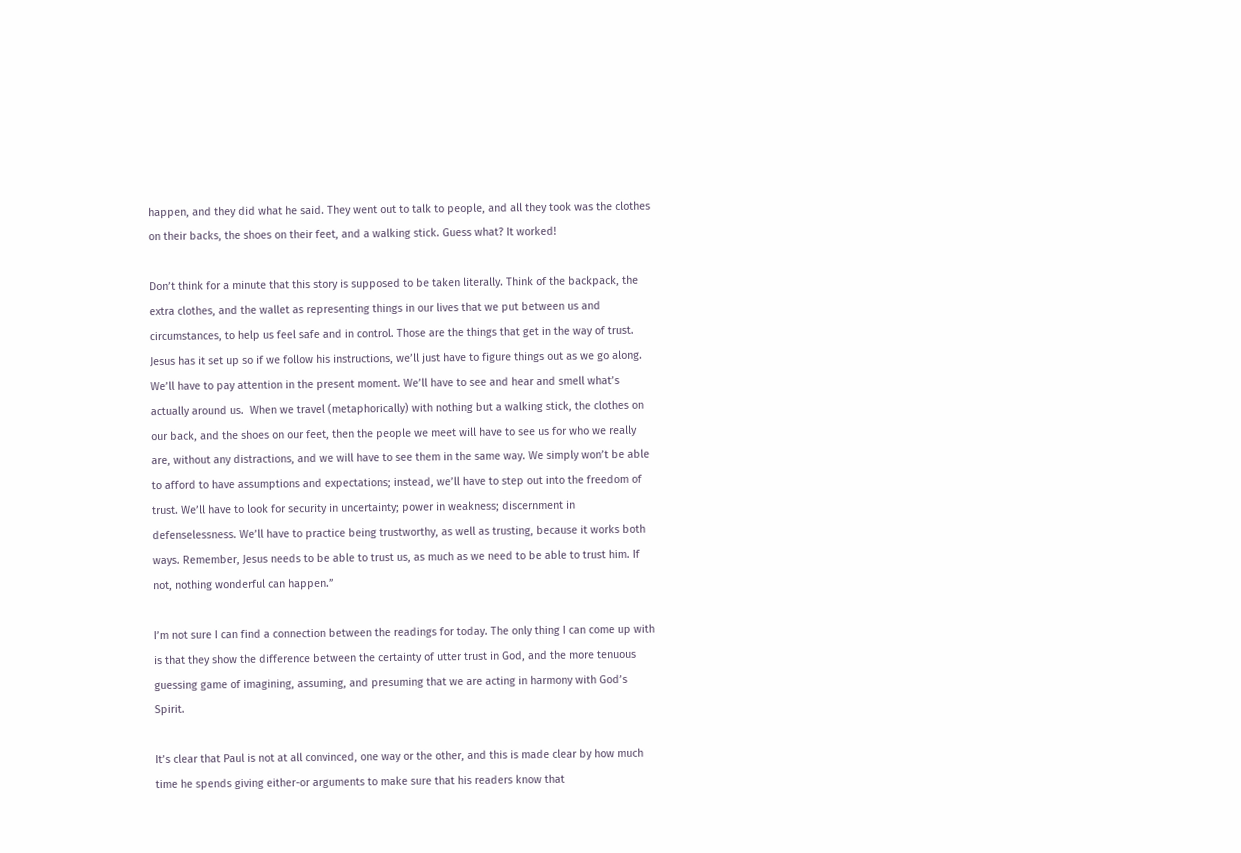happen, and they did what he said. They went out to talk to people, and all they took was the clothes on their backs, the shoes on their feet, and a walking stick. Guess what? It worked!

Don’t think for a minute that this story is supposed to be taken literally. Think of the backpack, the extra clothes, and the wallet as representing things in our lives that we put between us and circumstances, to help us feel safe and in control. Those are the things that get in the way of trust. Jesus has it set up so if we follow his instructions, we’ll just have to figure things out as we go along. We’ll have to pay attention in the present moment. We’ll have to see and hear and smell what’s actually around us.  When we travel (metaphorically) with nothing but a walking stick, the clothes on our back, and the shoes on our feet, then the people we meet will have to see us for who we really are, without any distractions, and we will have to see them in the same way. We simply won’t be able to afford to have assumptions and expectations; instead, we’ll have to step out into the freedom of trust. We’ll have to look for security in uncertainty; power in weakness; discernment in defenselessness. We’ll have to practice being trustworthy, as well as trusting, because it works both ways. Remember, Jesus needs to be able to trust us, as much as we need to be able to trust him. If not, nothing wonderful can happen.”

I’m not sure I can find a connection between the readings for today. The only thing I can come up with is that they show the difference between the certainty of utter trust in God, and the more tenuous guessing game of imagining, assuming, and presuming that we are acting in harmony with God’s Spirit.

It’s clear that Paul is not at all convinced, one way or the other, and this is made clear by how much time he spends giving either-or arguments to make sure that his readers know that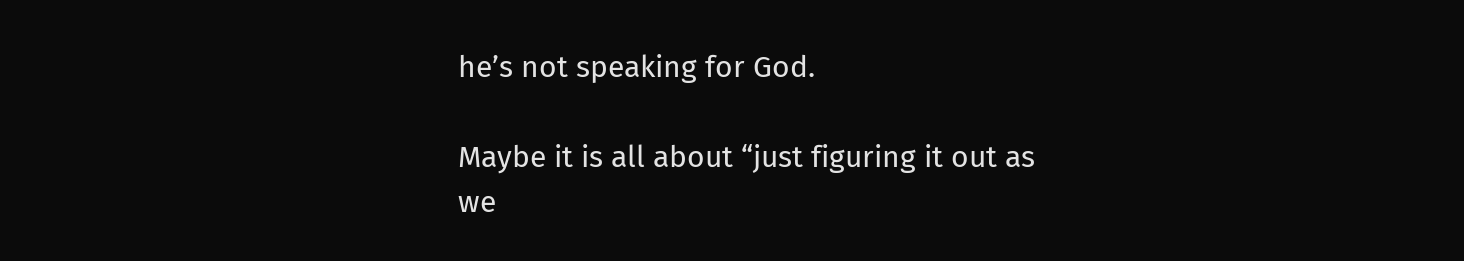he’s not speaking for God.

Maybe it is all about “just figuring it out as we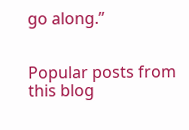go along.”


Popular posts from this blog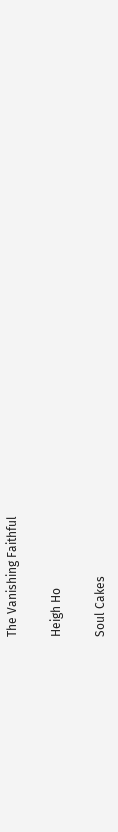The Vanishing Faithful

Heigh Ho

Soul Cakes